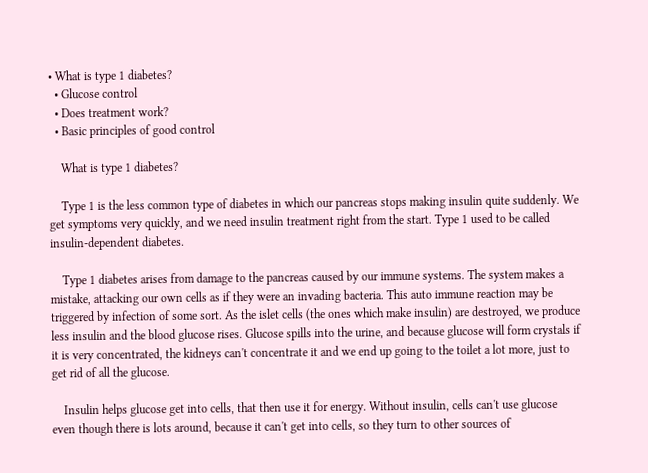• What is type 1 diabetes?
  • Glucose control
  • Does treatment work?
  • Basic principles of good control

    What is type 1 diabetes?

    Type 1 is the less common type of diabetes in which our pancreas stops making insulin quite suddenly. We get symptoms very quickly, and we need insulin treatment right from the start. Type 1 used to be called insulin-dependent diabetes.

    Type 1 diabetes arises from damage to the pancreas caused by our immune systems. The system makes a mistake, attacking our own cells as if they were an invading bacteria. This auto immune reaction may be triggered by infection of some sort. As the islet cells (the ones which make insulin) are destroyed, we produce less insulin and the blood glucose rises. Glucose spills into the urine, and because glucose will form crystals if it is very concentrated, the kidneys can't concentrate it and we end up going to the toilet a lot more, just to get rid of all the glucose.

    Insulin helps glucose get into cells, that then use it for energy. Without insulin, cells can't use glucose even though there is lots around, because it can't get into cells, so they turn to other sources of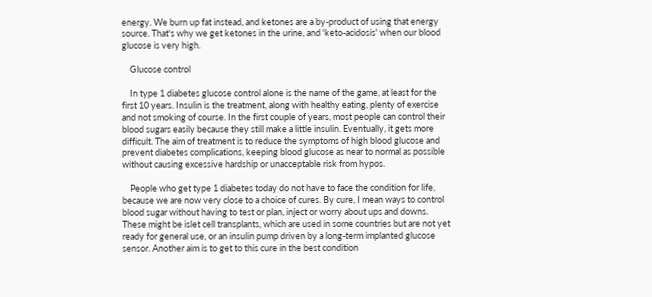energy. We burn up fat instead, and ketones are a by-product of using that energy source. That's why we get ketones in the urine, and 'keto-acidosis' when our blood glucose is very high.

    Glucose control

    In type 1 diabetes glucose control alone is the name of the game, at least for the first 10 years. Insulin is the treatment, along with healthy eating, plenty of exercise and not smoking of course. In the first couple of years, most people can control their blood sugars easily because they still make a little insulin. Eventually, it gets more difficult. The aim of treatment is to reduce the symptoms of high blood glucose and prevent diabetes complications, keeping blood glucose as near to normal as possible without causing excessive hardship or unacceptable risk from hypos.

    People who get type 1 diabetes today do not have to face the condition for life, because we are now very close to a choice of cures. By cure, I mean ways to control blood sugar without having to test or plan, inject or worry about ups and downs. These might be islet cell transplants, which are used in some countries but are not yet ready for general use, or an insulin pump driven by a long-term implanted glucose sensor. Another aim is to get to this cure in the best condition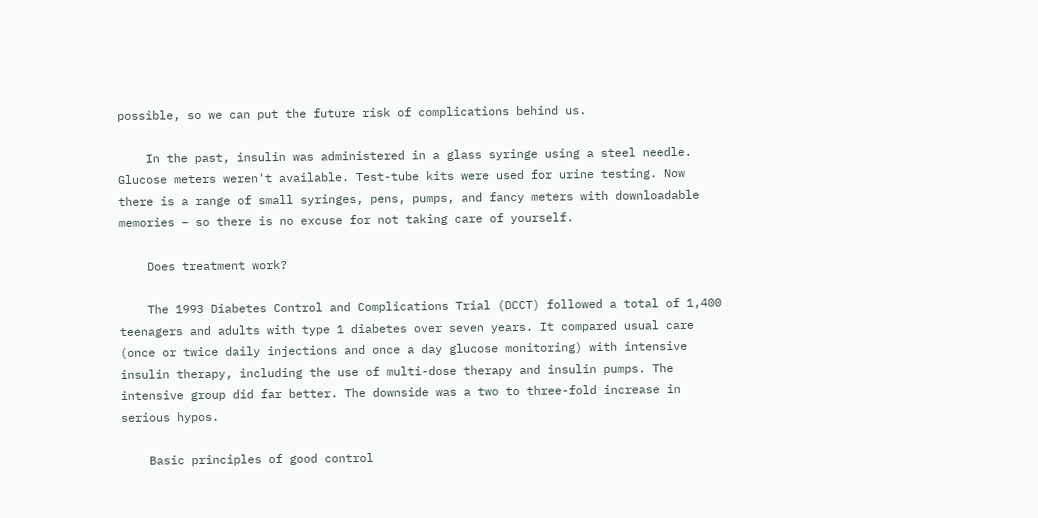possible, so we can put the future risk of complications behind us.

    In the past, insulin was administered in a glass syringe using a steel needle. Glucose meters weren't available. Test-tube kits were used for urine testing. Now there is a range of small syringes, pens, pumps, and fancy meters with downloadable memories – so there is no excuse for not taking care of yourself.

    Does treatment work?

    The 1993 Diabetes Control and Complications Trial (DCCT) followed a total of 1,400 teenagers and adults with type 1 diabetes over seven years. It compared usual care (once or twice daily injections and once a day glucose monitoring) with intensive insulin therapy, including the use of multi-dose therapy and insulin pumps. The intensive group did far better. The downside was a two to three-fold increase in serious hypos.

    Basic principles of good control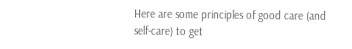Here are some principles of good care (and self-care) to get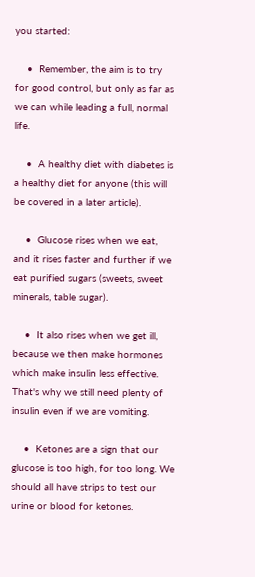you started:

    •  Remember, the aim is to try for good control, but only as far as we can while leading a full, normal life.

    •  A healthy diet with diabetes is a healthy diet for anyone (this will be covered in a later article).

    •  Glucose rises when we eat, and it rises faster and further if we eat purified sugars (sweets, sweet minerals, table sugar).

    •  It also rises when we get ill, because we then make hormones which make insulin less effective. That's why we still need plenty of insulin even if we are vomiting.

    •  Ketones are a sign that our glucose is too high, for too long. We should all have strips to test our urine or blood for ketones.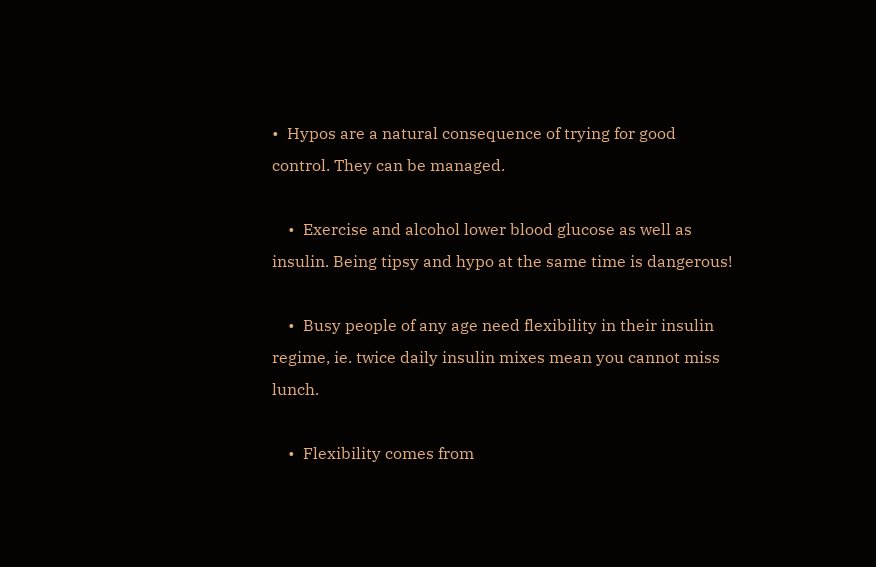•  Hypos are a natural consequence of trying for good control. They can be managed.

    •  Exercise and alcohol lower blood glucose as well as insulin. Being tipsy and hypo at the same time is dangerous!

    •  Busy people of any age need flexibility in their insulin regime, ie. twice daily insulin mixes mean you cannot miss lunch.

    •  Flexibility comes from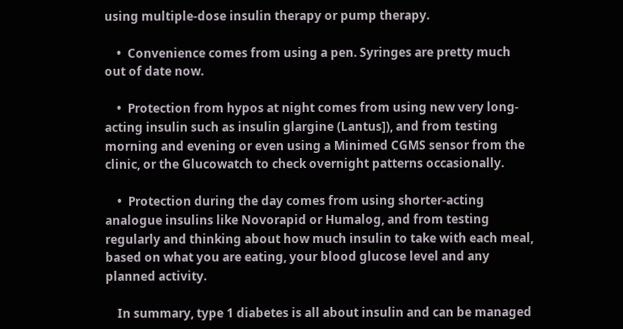using multiple-dose insulin therapy or pump therapy.

    •  Convenience comes from using a pen. Syringes are pretty much out of date now.

    •  Protection from hypos at night comes from using new very long-acting insulin such as insulin glargine (Lantus]), and from testing morning and evening or even using a Minimed CGMS sensor from the clinic, or the Glucowatch to check overnight patterns occasionally.

    •  Protection during the day comes from using shorter-acting analogue insulins like Novorapid or Humalog, and from testing regularly and thinking about how much insulin to take with each meal, based on what you are eating, your blood glucose level and any planned activity.

    In summary, type 1 diabetes is all about insulin and can be managed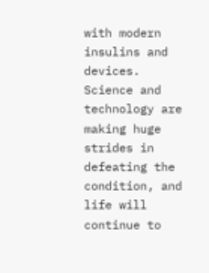with modern insulins and devices. Science and technology are making huge strides in defeating the condition, and life will continue to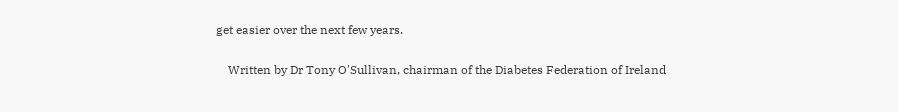get easier over the next few years.

    Written by Dr Tony O'Sullivan, chairman of the Diabetes Federation of Ireland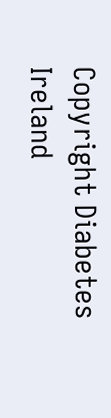Copyright Diabetes Ireland